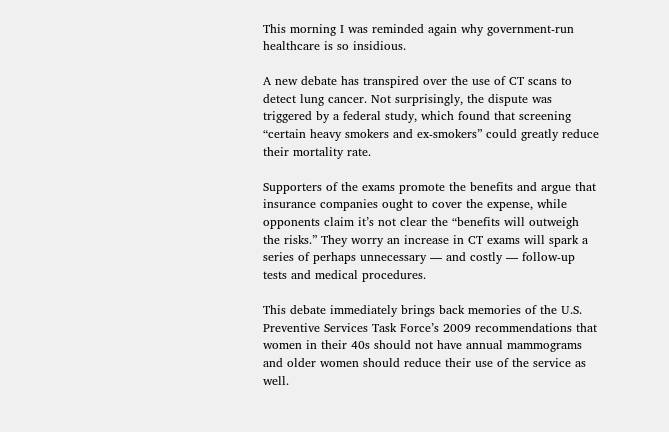This morning I was reminded again why government-run healthcare is so insidious.

A new debate has transpired over the use of CT scans to detect lung cancer. Not surprisingly, the dispute was triggered by a federal study, which found that screening “certain heavy smokers and ex-smokers” could greatly reduce their mortality rate.

Supporters of the exams promote the benefits and argue that insurance companies ought to cover the expense, while opponents claim it’s not clear the “benefits will outweigh the risks.” They worry an increase in CT exams will spark a series of perhaps unnecessary — and costly — follow-up tests and medical procedures.

This debate immediately brings back memories of the U.S. Preventive Services Task Force’s 2009 recommendations that women in their 40s should not have annual mammograms and older women should reduce their use of the service as well.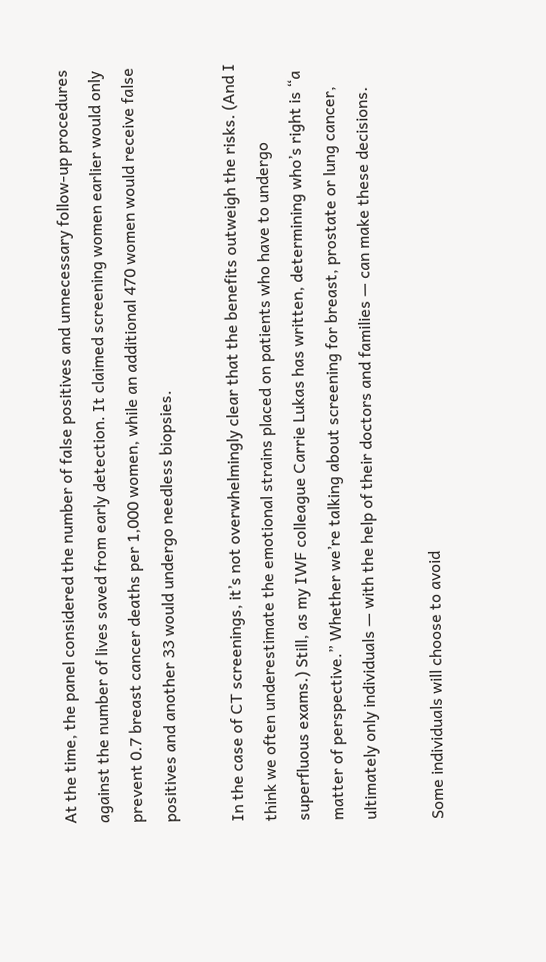At the time, the panel considered the number of false positives and unnecessary follow-up procedures against the number of lives saved from early detection. It claimed screening women earlier would only prevent 0.7 breast cancer deaths per 1,000 women, while an additional 470 women would receive false positives and another 33 would undergo needless biopsies.

In the case of CT screenings, it’s not overwhelmingly clear that the benefits outweigh the risks. (And I think we often underestimate the emotional strains placed on patients who have to undergo superfluous exams.) Still, as my IWF colleague Carrie Lukas has written, determining who’s right is “a matter of perspective.” Whether we’re talking about screening for breast, prostate or lung cancer, ultimately only individuals — with the help of their doctors and families — can make these decisions.

Some individuals will choose to avoid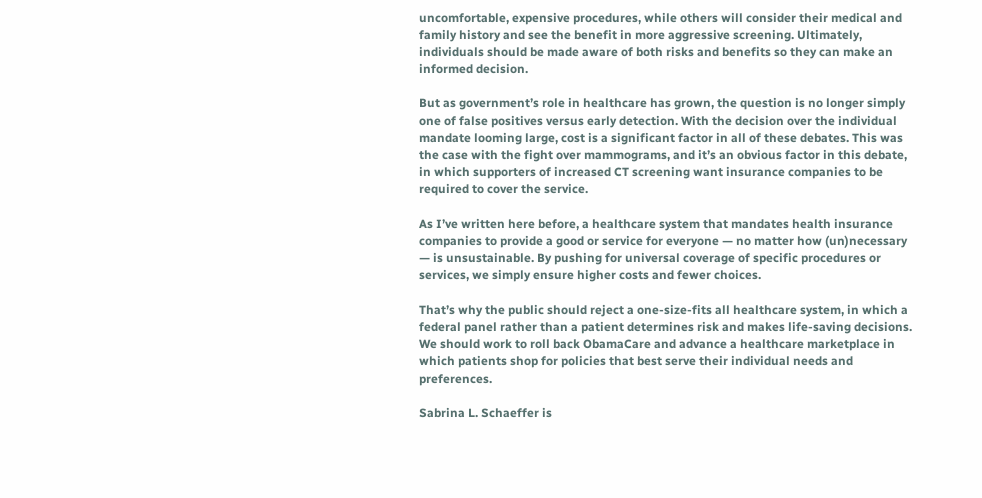uncomfortable, expensive procedures, while others will consider their medical and family history and see the benefit in more aggressive screening. Ultimately, individuals should be made aware of both risks and benefits so they can make an informed decision.

But as government’s role in healthcare has grown, the question is no longer simply one of false positives versus early detection. With the decision over the individual mandate looming large, cost is a significant factor in all of these debates. This was the case with the fight over mammograms, and it’s an obvious factor in this debate, in which supporters of increased CT screening want insurance companies to be required to cover the service.

As I’ve written here before, a healthcare system that mandates health insurance companies to provide a good or service for everyone — no matter how (un)necessary — is unsustainable. By pushing for universal coverage of specific procedures or services, we simply ensure higher costs and fewer choices.

That’s why the public should reject a one-size-fits all healthcare system, in which a federal panel rather than a patient determines risk and makes life-saving decisions. We should work to roll back ObamaCare and advance a healthcare marketplace in which patients shop for policies that best serve their individual needs and preferences.

Sabrina L. Schaeffer is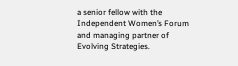a senior fellow with the Independent Women’s Forum and managing partner of Evolving Strategies.